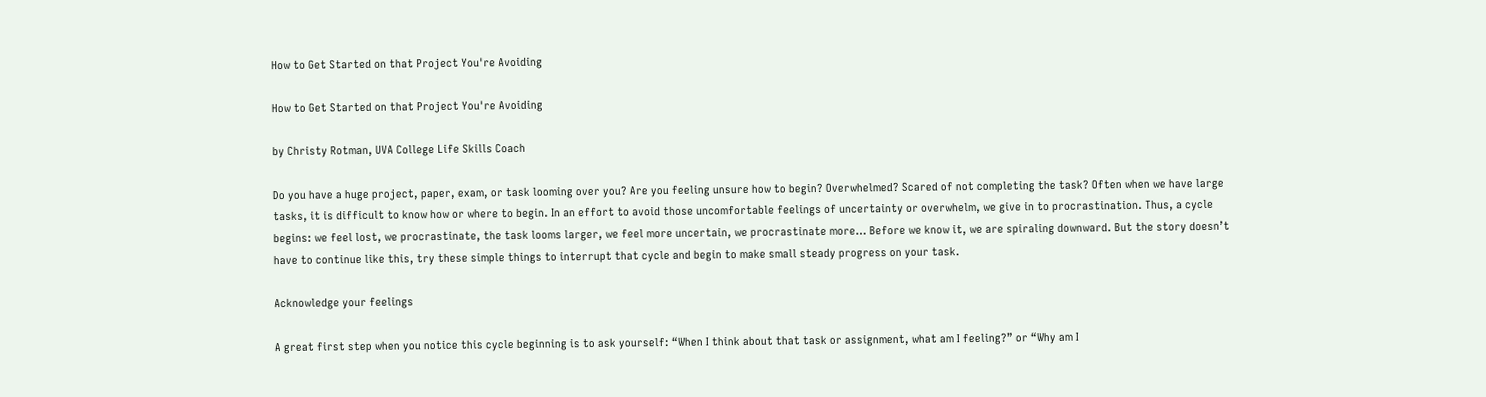How to Get Started on that Project You're Avoiding

How to Get Started on that Project You're Avoiding

by Christy Rotman, UVA College Life Skills Coach

Do you have a huge project, paper, exam, or task looming over you? Are you feeling unsure how to begin? Overwhelmed? Scared of not completing the task? Often when we have large tasks, it is difficult to know how or where to begin. In an effort to avoid those uncomfortable feelings of uncertainty or overwhelm, we give in to procrastination. Thus, a cycle begins: we feel lost, we procrastinate, the task looms larger, we feel more uncertain, we procrastinate more… Before we know it, we are spiraling downward. But the story doesn’t have to continue like this, try these simple things to interrupt that cycle and begin to make small steady progress on your task.

Acknowledge your feelings

A great first step when you notice this cycle beginning is to ask yourself: “When I think about that task or assignment, what am I feeling?” or “Why am I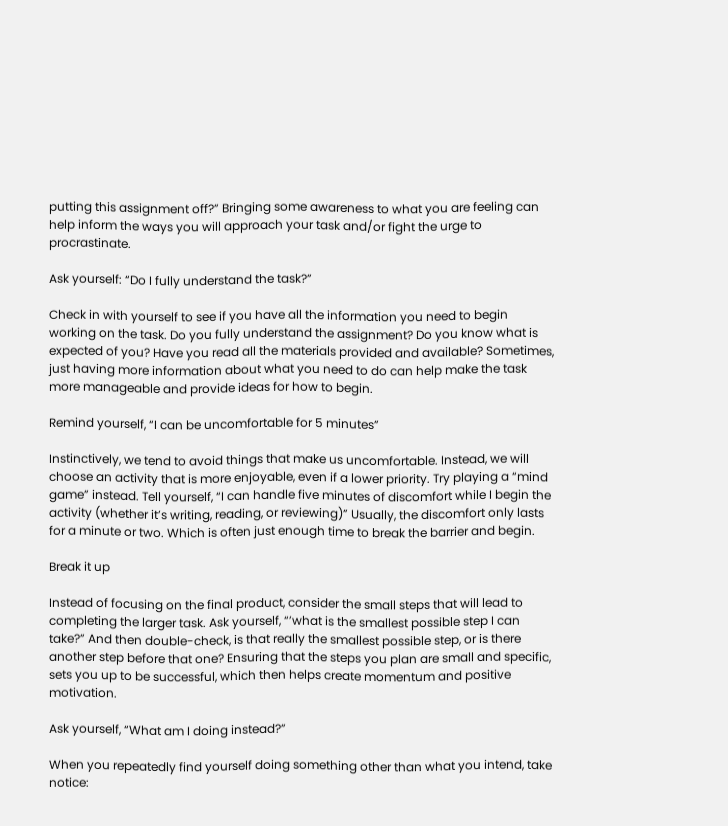putting this assignment off?” Bringing some awareness to what you are feeling can help inform the ways you will approach your task and/or fight the urge to procrastinate.

Ask yourself: “Do I fully understand the task?”

Check in with yourself to see if you have all the information you need to begin working on the task. Do you fully understand the assignment? Do you know what is expected of you? Have you read all the materials provided and available? Sometimes, just having more information about what you need to do can help make the task more manageable and provide ideas for how to begin.

Remind yourself, “I can be uncomfortable for 5 minutes”

Instinctively, we tend to avoid things that make us uncomfortable. Instead, we will choose an activity that is more enjoyable, even if a lower priority. Try playing a “mind game” instead. Tell yourself, “I can handle five minutes of discomfort while I begin the activity (whether it’s writing, reading, or reviewing)” Usually, the discomfort only lasts for a minute or two. Which is often just enough time to break the barrier and begin.

Break it up

Instead of focusing on the final product, consider the small steps that will lead to completing the larger task. Ask yourself, “’what is the smallest possible step I can take?” And then double-check, is that really the smallest possible step, or is there another step before that one? Ensuring that the steps you plan are small and specific, sets you up to be successful, which then helps create momentum and positive motivation.

Ask yourself, “What am I doing instead?”

When you repeatedly find yourself doing something other than what you intend, take notice: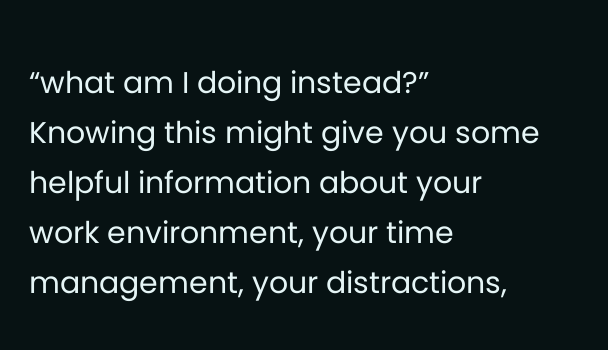“what am I doing instead?” Knowing this might give you some helpful information about your work environment, your time management, your distractions,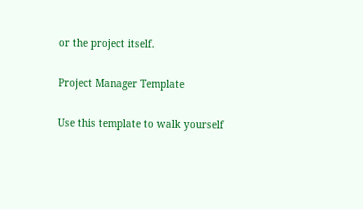or the project itself.

Project Manager Template

Use this template to walk yourself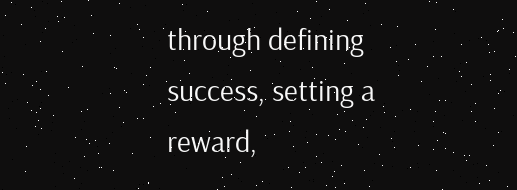through defining success, setting a reward,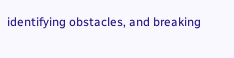identifying obstacles, and breaking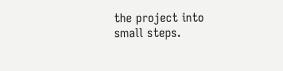the project into small steps.